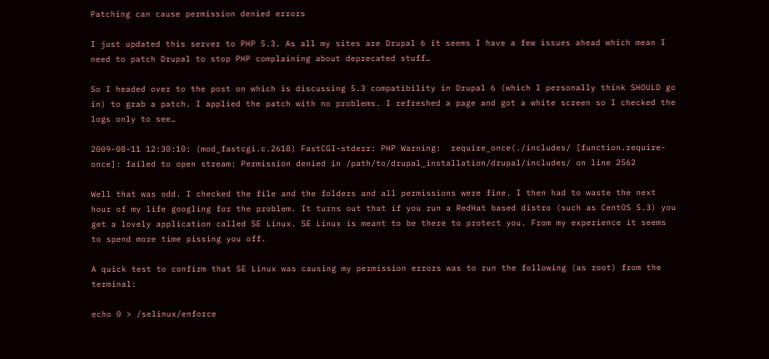Patching can cause permission denied errors

I just updated this server to PHP 5.3. As all my sites are Drupal 6 it seems I have a few issues ahead which mean I need to patch Drupal to stop PHP complaining about deprecated stuff…

So I headed over to the post on which is discussing 5.3 compatibility in Drupal 6 (which I personally think SHOULD go in) to grab a patch. I applied the patch with no problems. I refreshed a page and got a white screen so I checked the logs only to see…

2009-08-11 12:30:10: (mod_fastcgi.c.2618) FastCGI-stderr: PHP Warning:  require_once(./includes/ [function.require-once]: failed to open stream: Permission denied in /path/to/drupal_installation/drupal/includes/ on line 2562

Well that was odd. I checked the file and the folders and all permissions were fine. I then had to waste the next hour of my life googling for the problem. It turns out that if you run a RedHat based distro (such as CentOS 5.3) you get a lovely application called SE Linux. SE Linux is meant to be there to protect you. From my experience it seems to spend more time pissing you off.

A quick test to confirm that SE Linux was causing my permission errors was to run the following (as root) from the terminal:

echo 0 > /selinux/enforce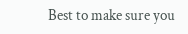Best to make sure you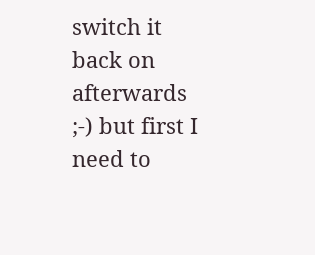switch it back on afterwards ;-) but first I need to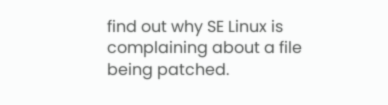find out why SE Linux is complaining about a file being patched.